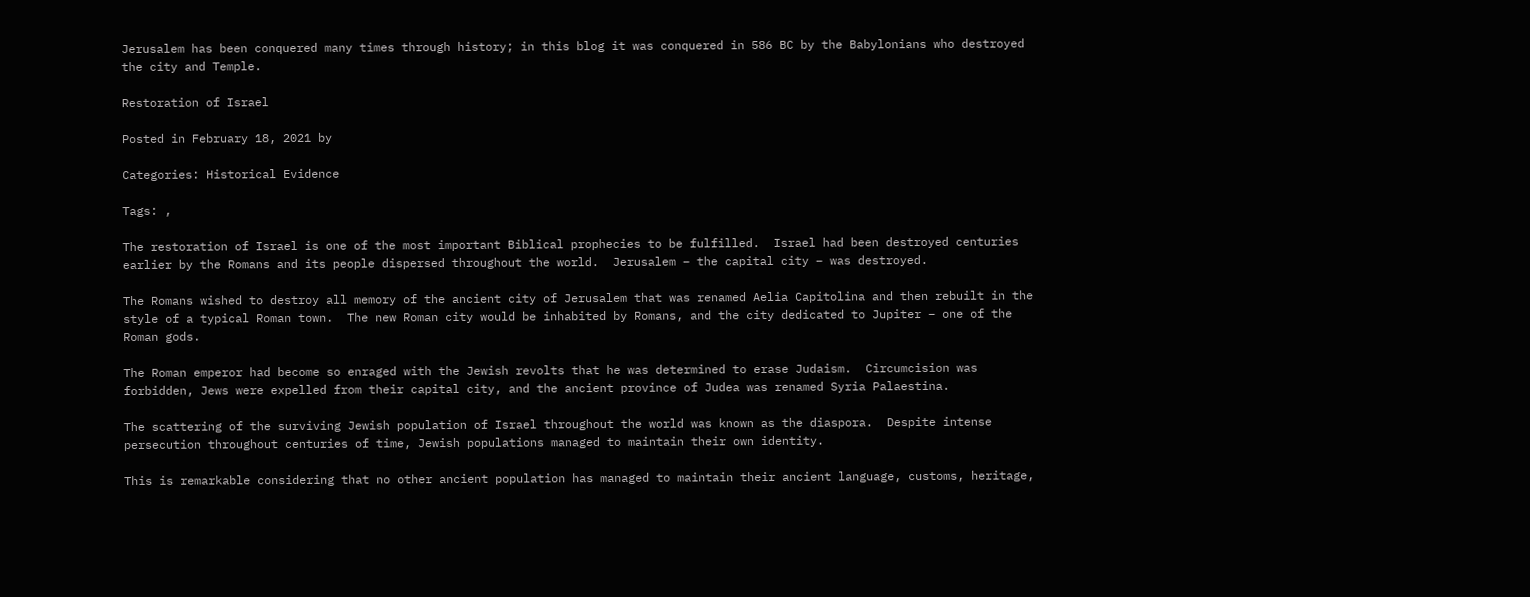Jerusalem has been conquered many times through history; in this blog it was conquered in 586 BC by the Babylonians who destroyed the city and Temple.

Restoration of Israel

Posted in February 18, 2021 by

Categories: Historical Evidence

Tags: ,

The restoration of Israel is one of the most important Biblical prophecies to be fulfilled.  Israel had been destroyed centuries earlier by the Romans and its people dispersed throughout the world.  Jerusalem – the capital city – was destroyed.

The Romans wished to destroy all memory of the ancient city of Jerusalem that was renamed Aelia Capitolina and then rebuilt in the style of a typical Roman town.  The new Roman city would be inhabited by Romans, and the city dedicated to Jupiter – one of the Roman gods.

The Roman emperor had become so enraged with the Jewish revolts that he was determined to erase Judaism.  Circumcision was forbidden, Jews were expelled from their capital city, and the ancient province of Judea was renamed Syria Palaestina.

The scattering of the surviving Jewish population of Israel throughout the world was known as the diaspora.  Despite intense persecution throughout centuries of time, Jewish populations managed to maintain their own identity.

This is remarkable considering that no other ancient population has managed to maintain their ancient language, customs, heritage,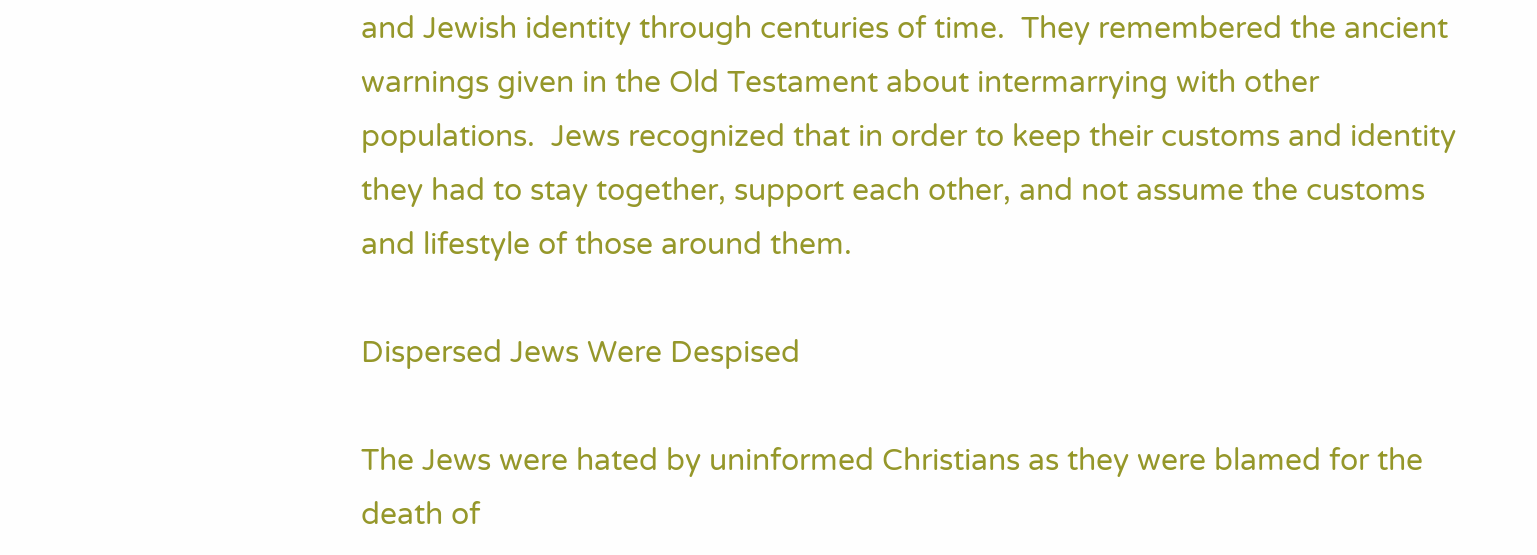and Jewish identity through centuries of time.  They remembered the ancient warnings given in the Old Testament about intermarrying with other populations.  Jews recognized that in order to keep their customs and identity they had to stay together, support each other, and not assume the customs and lifestyle of those around them.

Dispersed Jews Were Despised

The Jews were hated by uninformed Christians as they were blamed for the death of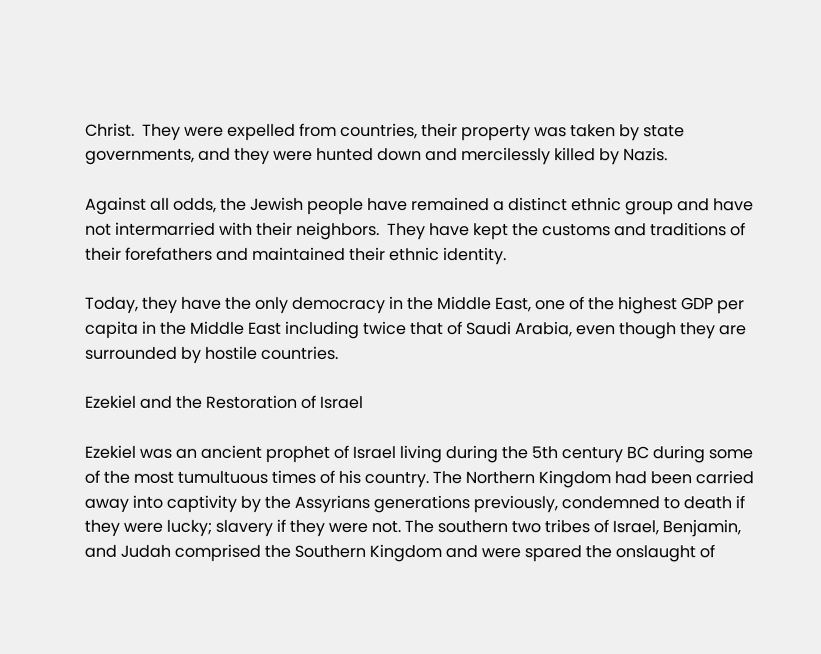Christ.  They were expelled from countries, their property was taken by state governments, and they were hunted down and mercilessly killed by Nazis.

Against all odds, the Jewish people have remained a distinct ethnic group and have not intermarried with their neighbors.  They have kept the customs and traditions of their forefathers and maintained their ethnic identity.

Today, they have the only democracy in the Middle East, one of the highest GDP per capita in the Middle East including twice that of Saudi Arabia, even though they are surrounded by hostile countries.

Ezekiel and the Restoration of Israel

Ezekiel was an ancient prophet of Israel living during the 5th century BC during some of the most tumultuous times of his country. The Northern Kingdom had been carried away into captivity by the Assyrians generations previously, condemned to death if they were lucky; slavery if they were not. The southern two tribes of Israel, Benjamin, and Judah comprised the Southern Kingdom and were spared the onslaught of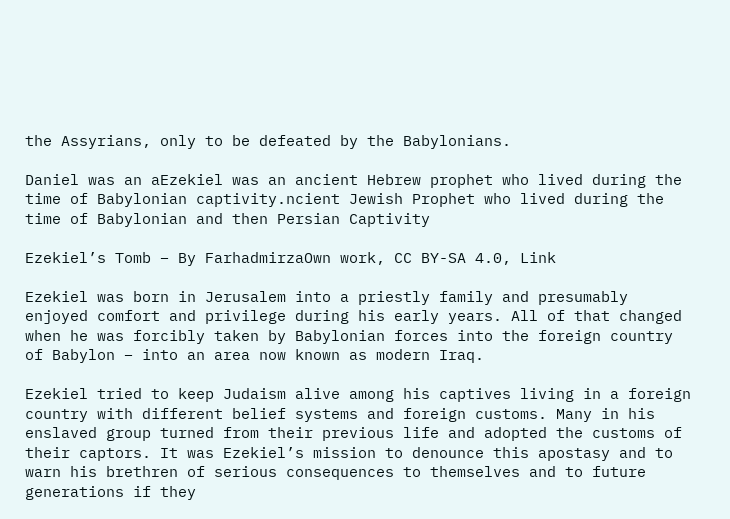the Assyrians, only to be defeated by the Babylonians.

Daniel was an aEzekiel was an ancient Hebrew prophet who lived during the time of Babylonian captivity.ncient Jewish Prophet who lived during the time of Babylonian and then Persian Captivity

Ezekiel’s Tomb – By FarhadmirzaOwn work, CC BY-SA 4.0, Link

Ezekiel was born in Jerusalem into a priestly family and presumably enjoyed comfort and privilege during his early years. All of that changed when he was forcibly taken by Babylonian forces into the foreign country of Babylon – into an area now known as modern Iraq.

Ezekiel tried to keep Judaism alive among his captives living in a foreign country with different belief systems and foreign customs. Many in his enslaved group turned from their previous life and adopted the customs of their captors. It was Ezekiel’s mission to denounce this apostasy and to warn his brethren of serious consequences to themselves and to future generations if they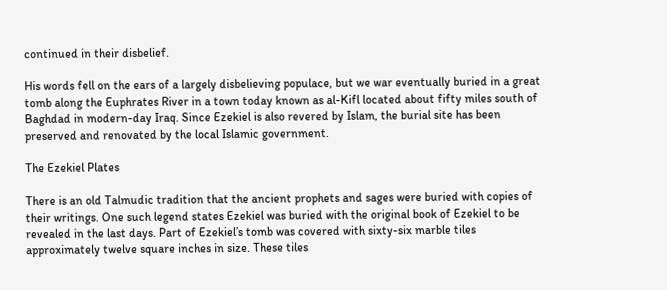continued in their disbelief.

His words fell on the ears of a largely disbelieving populace, but we war eventually buried in a great tomb along the Euphrates River in a town today known as al-Kifl located about fifty miles south of Baghdad in modern-day Iraq. Since Ezekiel is also revered by Islam, the burial site has been preserved and renovated by the local Islamic government.

The Ezekiel Plates

There is an old Talmudic tradition that the ancient prophets and sages were buried with copies of their writings. One such legend states Ezekiel was buried with the original book of Ezekiel to be revealed in the last days. Part of Ezekiel’s tomb was covered with sixty-six marble tiles approximately twelve square inches in size. These tiles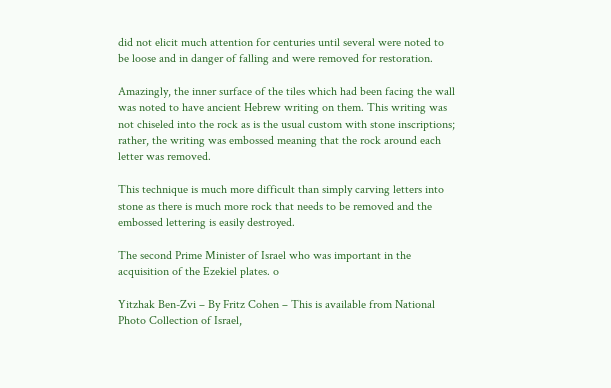did not elicit much attention for centuries until several were noted to be loose and in danger of falling and were removed for restoration.

Amazingly, the inner surface of the tiles which had been facing the wall was noted to have ancient Hebrew writing on them. This writing was not chiseled into the rock as is the usual custom with stone inscriptions; rather, the writing was embossed meaning that the rock around each letter was removed.

This technique is much more difficult than simply carving letters into stone as there is much more rock that needs to be removed and the embossed lettering is easily destroyed.

The second Prime Minister of Israel who was important in the acquisition of the Ezekiel plates. o

Yitzhak Ben-Zvi – By Fritz Cohen – This is available from National Photo Collection of Israel,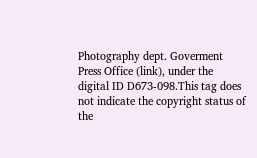Photography dept. Goverment Press Office (link), under the digital ID D673-098.This tag does not indicate the copyright status of the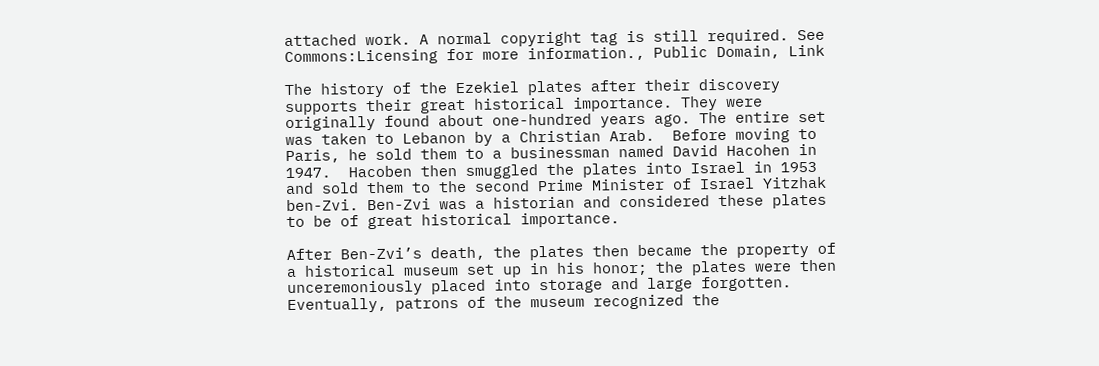attached work. A normal copyright tag is still required. See Commons:Licensing for more information., Public Domain, Link

The history of the Ezekiel plates after their discovery supports their great historical importance. They were originally found about one-hundred years ago. The entire set was taken to Lebanon by a Christian Arab.  Before moving to Paris, he sold them to a businessman named David Hacohen in 1947.  Hacoben then smuggled the plates into Israel in 1953 and sold them to the second Prime Minister of Israel Yitzhak ben-Zvi. Ben-Zvi was a historian and considered these plates to be of great historical importance.

After Ben-Zvi’s death, the plates then became the property of a historical museum set up in his honor; the plates were then unceremoniously placed into storage and large forgotten.  Eventually, patrons of the museum recognized the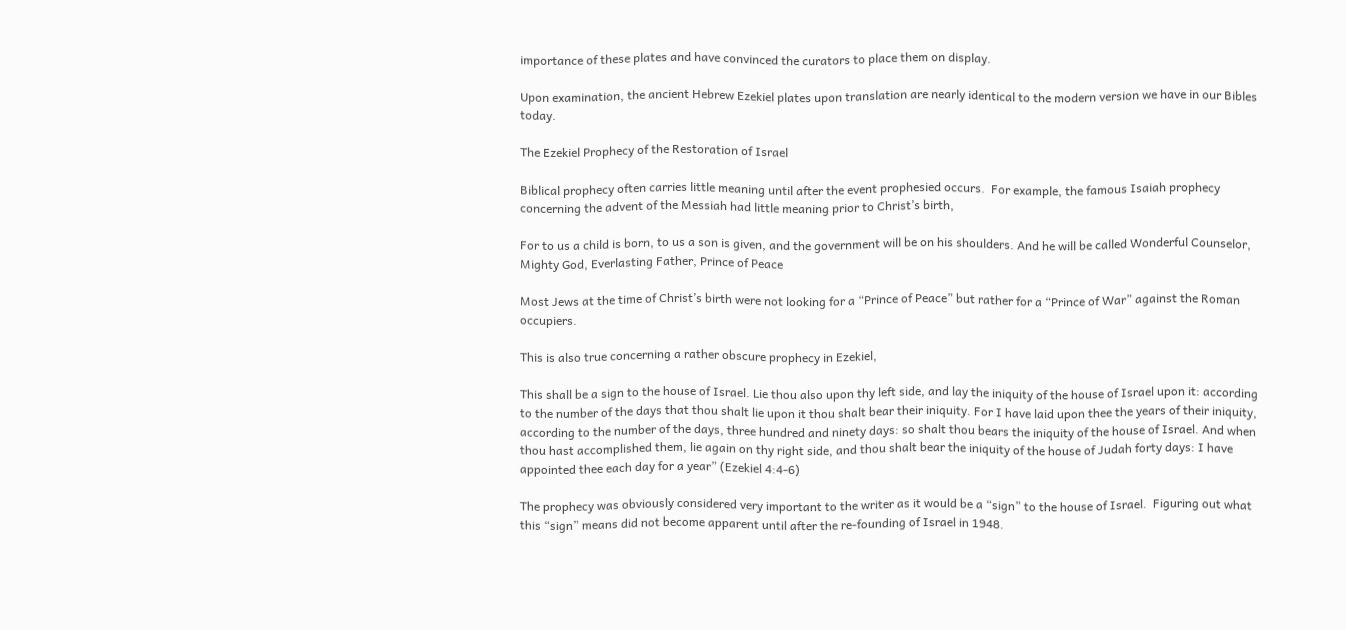importance of these plates and have convinced the curators to place them on display.

Upon examination, the ancient Hebrew Ezekiel plates upon translation are nearly identical to the modern version we have in our Bibles today.

The Ezekiel Prophecy of the Restoration of Israel

Biblical prophecy often carries little meaning until after the event prophesied occurs.  For example, the famous Isaiah prophecy concerning the advent of the Messiah had little meaning prior to Christ’s birth,

For to us a child is born, to us a son is given, and the government will be on his shoulders. And he will be called Wonderful Counselor, Mighty God, Everlasting Father, Prince of Peace

Most Jews at the time of Christ’s birth were not looking for a “Prince of Peace” but rather for a “Prince of War” against the Roman occupiers.

This is also true concerning a rather obscure prophecy in Ezekiel,

This shall be a sign to the house of Israel. Lie thou also upon thy left side, and lay the iniquity of the house of Israel upon it: according to the number of the days that thou shalt lie upon it thou shalt bear their iniquity. For I have laid upon thee the years of their iniquity, according to the number of the days, three hundred and ninety days: so shalt thou bears the iniquity of the house of Israel. And when thou hast accomplished them, lie again on thy right side, and thou shalt bear the iniquity of the house of Judah forty days: I have appointed thee each day for a year” (Ezekiel 4:4-6)

The prophecy was obviously considered very important to the writer as it would be a “sign” to the house of Israel.  Figuring out what this “sign” means did not become apparent until after the re-founding of Israel in 1948.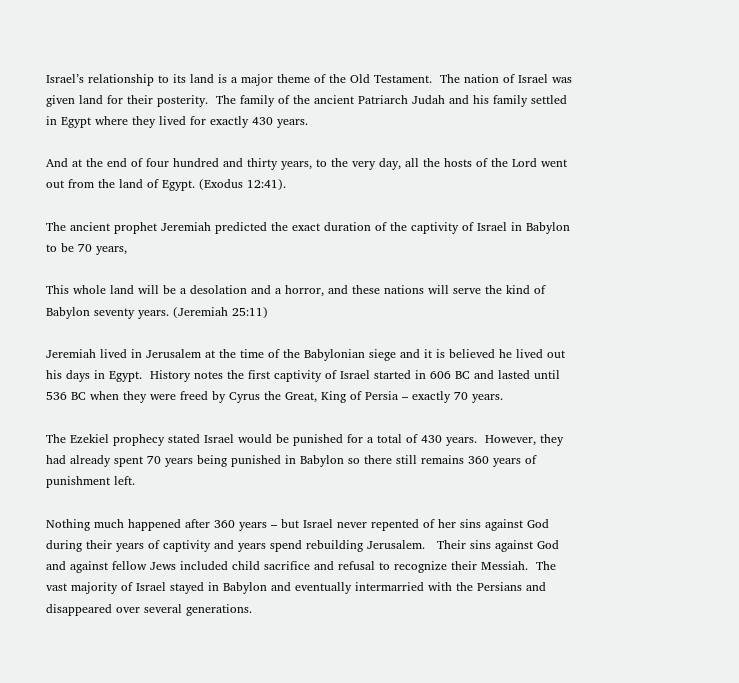Israel’s relationship to its land is a major theme of the Old Testament.  The nation of Israel was given land for their posterity.  The family of the ancient Patriarch Judah and his family settled in Egypt where they lived for exactly 430 years.

And at the end of four hundred and thirty years, to the very day, all the hosts of the Lord went out from the land of Egypt. (Exodus 12:41).

The ancient prophet Jeremiah predicted the exact duration of the captivity of Israel in Babylon to be 70 years,

This whole land will be a desolation and a horror, and these nations will serve the kind of Babylon seventy years. (Jeremiah 25:11)

Jeremiah lived in Jerusalem at the time of the Babylonian siege and it is believed he lived out his days in Egypt.  History notes the first captivity of Israel started in 606 BC and lasted until 536 BC when they were freed by Cyrus the Great, King of Persia – exactly 70 years.

The Ezekiel prophecy stated Israel would be punished for a total of 430 years.  However, they had already spent 70 years being punished in Babylon so there still remains 360 years of punishment left.

Nothing much happened after 360 years – but Israel never repented of her sins against God during their years of captivity and years spend rebuilding Jerusalem.   Their sins against God and against fellow Jews included child sacrifice and refusal to recognize their Messiah.  The vast majority of Israel stayed in Babylon and eventually intermarried with the Persians and disappeared over several generations.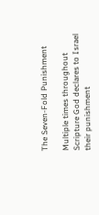The Seven-Fold Punishment

Multiple times throughout Scripture God declares to Israel their punishment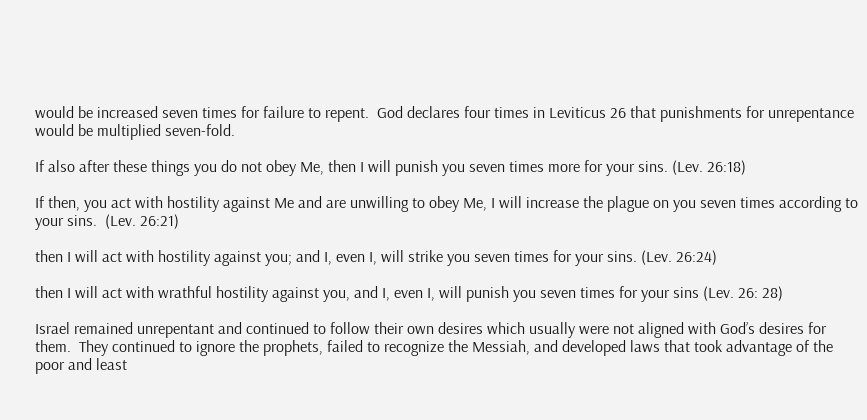would be increased seven times for failure to repent.  God declares four times in Leviticus 26 that punishments for unrepentance would be multiplied seven-fold.

If also after these things you do not obey Me, then I will punish you seven times more for your sins. (Lev. 26:18)

If then, you act with hostility against Me and are unwilling to obey Me, I will increase the plague on you seven times according to your sins.  (Lev. 26:21)

then I will act with hostility against you; and I, even I, will strike you seven times for your sins. (Lev. 26:24)

then I will act with wrathful hostility against you, and I, even I, will punish you seven times for your sins (Lev. 26: 28)

Israel remained unrepentant and continued to follow their own desires which usually were not aligned with God’s desires for them.  They continued to ignore the prophets, failed to recognize the Messiah, and developed laws that took advantage of the poor and least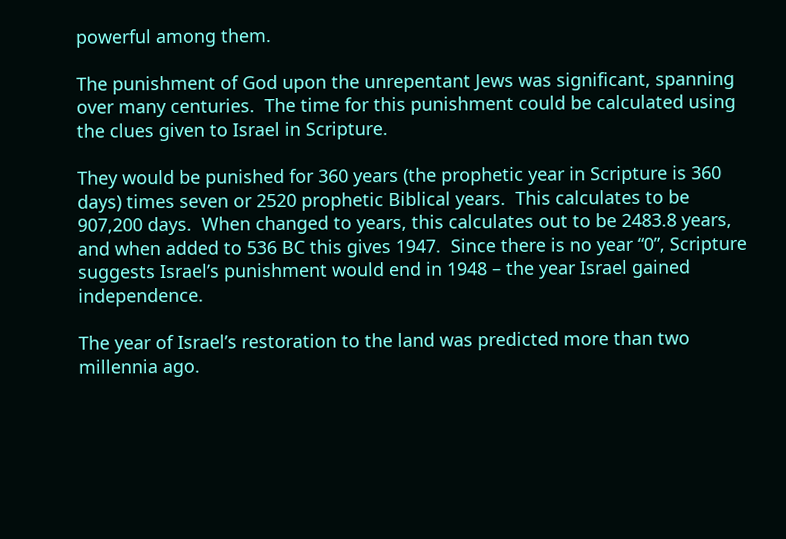powerful among them.

The punishment of God upon the unrepentant Jews was significant, spanning over many centuries.  The time for this punishment could be calculated using the clues given to Israel in Scripture.

They would be punished for 360 years (the prophetic year in Scripture is 360 days) times seven or 2520 prophetic Biblical years.  This calculates to be 907,200 days.  When changed to years, this calculates out to be 2483.8 years, and when added to 536 BC this gives 1947.  Since there is no year “0”, Scripture suggests Israel’s punishment would end in 1948 – the year Israel gained independence.

The year of Israel’s restoration to the land was predicted more than two millennia ago.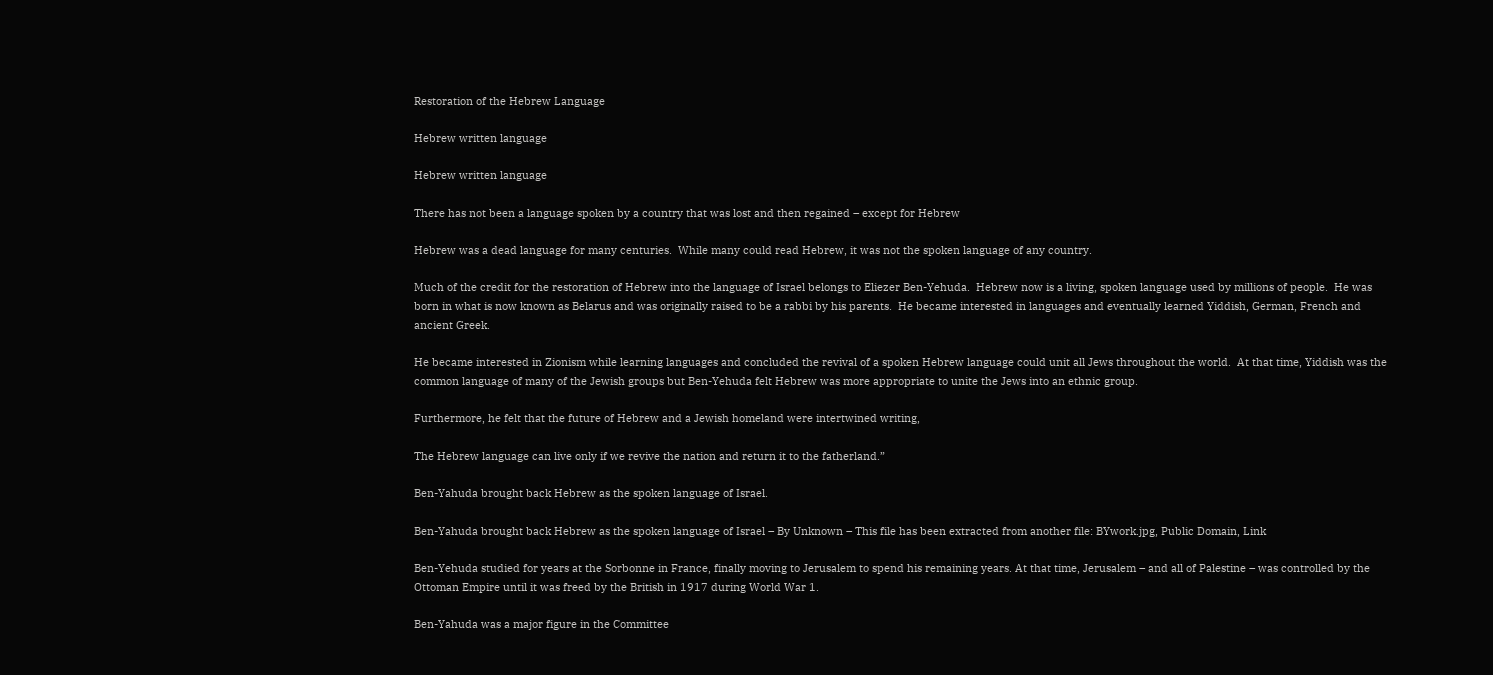Restoration of the Hebrew Language

Hebrew written language

Hebrew written language

There has not been a language spoken by a country that was lost and then regained – except for Hebrew

Hebrew was a dead language for many centuries.  While many could read Hebrew, it was not the spoken language of any country.

Much of the credit for the restoration of Hebrew into the language of Israel belongs to Eliezer Ben-Yehuda.  Hebrew now is a living, spoken language used by millions of people.  He was born in what is now known as Belarus and was originally raised to be a rabbi by his parents.  He became interested in languages and eventually learned Yiddish, German, French and ancient Greek.

He became interested in Zionism while learning languages and concluded the revival of a spoken Hebrew language could unit all Jews throughout the world.  At that time, Yiddish was the common language of many of the Jewish groups but Ben-Yehuda felt Hebrew was more appropriate to unite the Jews into an ethnic group.

Furthermore, he felt that the future of Hebrew and a Jewish homeland were intertwined writing,

The Hebrew language can live only if we revive the nation and return it to the fatherland.”

Ben-Yahuda brought back Hebrew as the spoken language of Israel.

Ben-Yahuda brought back Hebrew as the spoken language of Israel – By Unknown – This file has been extracted from another file: BYwork.jpg, Public Domain, Link

Ben-Yehuda studied for years at the Sorbonne in France, finally moving to Jerusalem to spend his remaining years. At that time, Jerusalem – and all of Palestine – was controlled by the Ottoman Empire until it was freed by the British in 1917 during World War 1.

Ben-Yahuda was a major figure in the Committee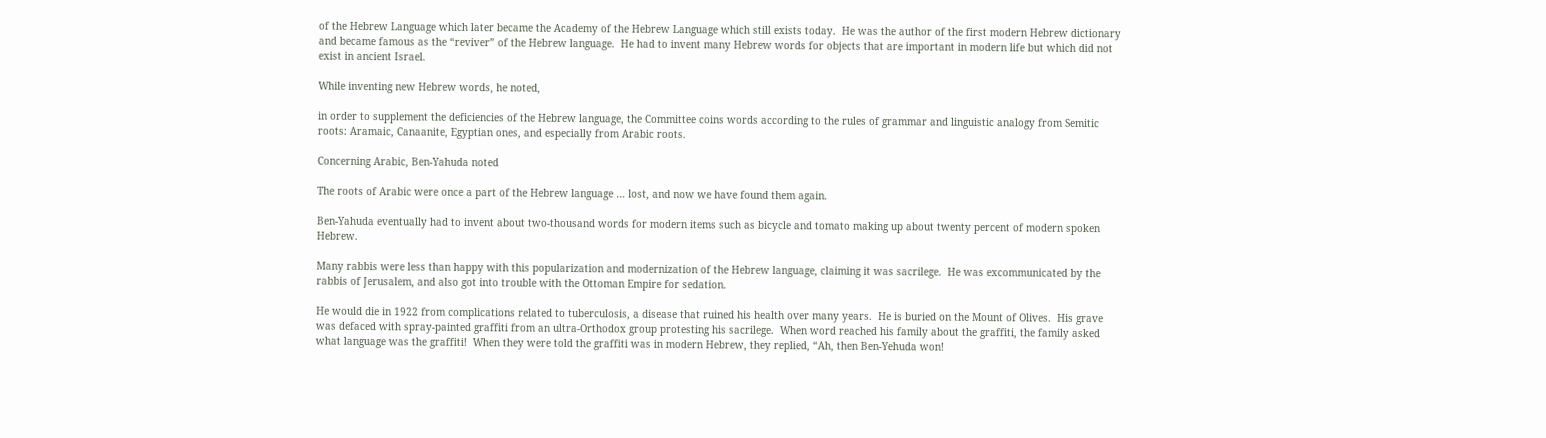of the Hebrew Language which later became the Academy of the Hebrew Language which still exists today.  He was the author of the first modern Hebrew dictionary and became famous as the “reviver” of the Hebrew language.  He had to invent many Hebrew words for objects that are important in modern life but which did not exist in ancient Israel.

While inventing new Hebrew words, he noted,

in order to supplement the deficiencies of the Hebrew language, the Committee coins words according to the rules of grammar and linguistic analogy from Semitic roots: Aramaic, Canaanite, Egyptian ones, and especially from Arabic roots.

Concerning Arabic, Ben-Yahuda noted

The roots of Arabic were once a part of the Hebrew language … lost, and now we have found them again.

Ben-Yahuda eventually had to invent about two-thousand words for modern items such as bicycle and tomato making up about twenty percent of modern spoken Hebrew.

Many rabbis were less than happy with this popularization and modernization of the Hebrew language, claiming it was sacrilege.  He was excommunicated by the rabbis of Jerusalem, and also got into trouble with the Ottoman Empire for sedation.

He would die in 1922 from complications related to tuberculosis, a disease that ruined his health over many years.  He is buried on the Mount of Olives.  His grave was defaced with spray-painted graffiti from an ultra-Orthodox group protesting his sacrilege.  When word reached his family about the graffiti, the family asked what language was the graffiti!  When they were told the graffiti was in modern Hebrew, they replied, “Ah, then Ben-Yehuda won!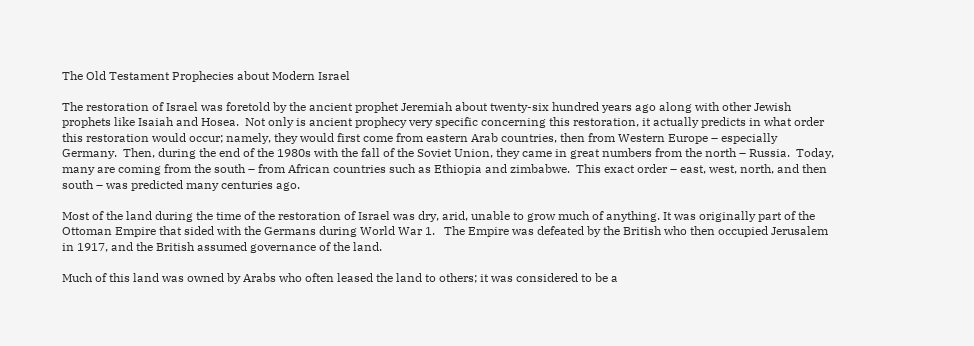The Old Testament Prophecies about Modern Israel

The restoration of Israel was foretold by the ancient prophet Jeremiah about twenty-six hundred years ago along with other Jewish prophets like Isaiah and Hosea.  Not only is ancient prophecy very specific concerning this restoration, it actually predicts in what order this restoration would occur; namely, they would first come from eastern Arab countries, then from Western Europe – especially Germany.  Then, during the end of the 1980s with the fall of the Soviet Union, they came in great numbers from the north – Russia.  Today, many are coming from the south – from African countries such as Ethiopia and zimbabwe.  This exact order – east, west, north, and then south – was predicted many centuries ago.

Most of the land during the time of the restoration of Israel was dry, arid, unable to grow much of anything. It was originally part of the Ottoman Empire that sided with the Germans during World War 1.   The Empire was defeated by the British who then occupied Jerusalem in 1917, and the British assumed governance of the land.

Much of this land was owned by Arabs who often leased the land to others; it was considered to be a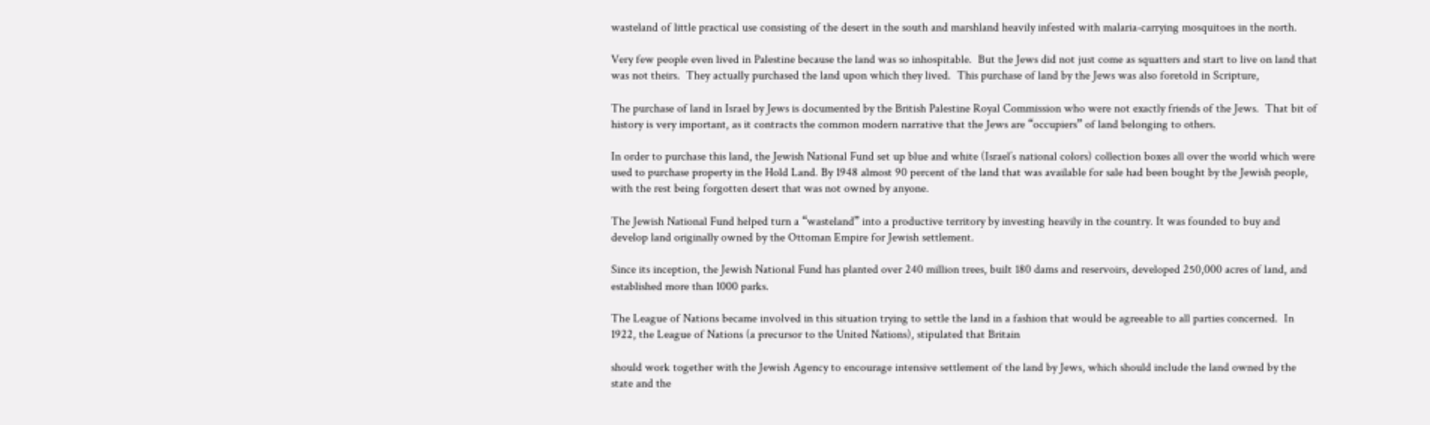wasteland of little practical use consisting of the desert in the south and marshland heavily infested with malaria-carrying mosquitoes in the north.

Very few people even lived in Palestine because the land was so inhospitable.  But the Jews did not just come as squatters and start to live on land that was not theirs.  They actually purchased the land upon which they lived.  This purchase of land by the Jews was also foretold in Scripture,

The purchase of land in Israel by Jews is documented by the British Palestine Royal Commission who were not exactly friends of the Jews.  That bit of history is very important, as it contracts the common modern narrative that the Jews are “occupiers” of land belonging to others.

In order to purchase this land, the Jewish National Fund set up blue and white (Israel’s national colors) collection boxes all over the world which were used to purchase property in the Hold Land. By 1948 almost 90 percent of the land that was available for sale had been bought by the Jewish people, with the rest being forgotten desert that was not owned by anyone.

The Jewish National Fund helped turn a “wasteland” into a productive territory by investing heavily in the country. It was founded to buy and develop land originally owned by the Ottoman Empire for Jewish settlement.

Since its inception, the Jewish National Fund has planted over 240 million trees, built 180 dams and reservoirs, developed 250,000 acres of land, and established more than 1000 parks.

The League of Nations became involved in this situation trying to settle the land in a fashion that would be agreeable to all parties concerned.  In 1922, the League of Nations (a precursor to the United Nations), stipulated that Britain

should work together with the Jewish Agency to encourage intensive settlement of the land by Jews, which should include the land owned by the state and the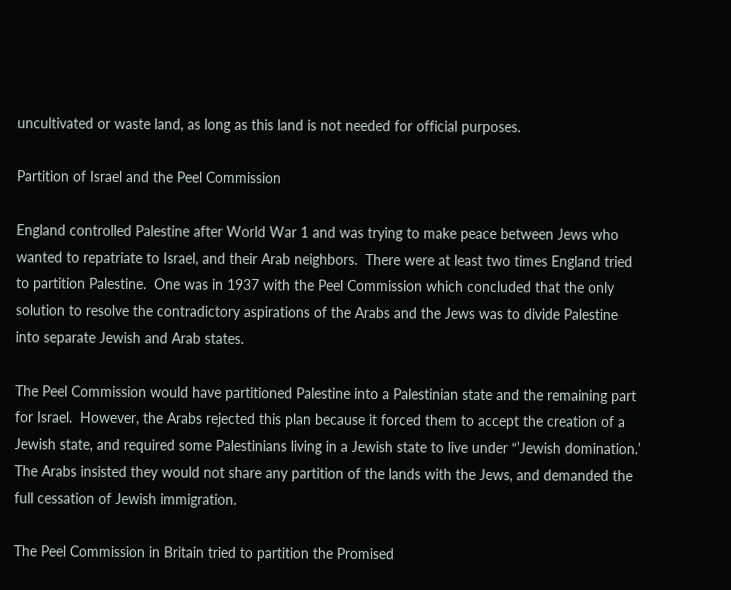uncultivated or waste land, as long as this land is not needed for official purposes.

Partition of Israel and the Peel Commission

England controlled Palestine after World War 1 and was trying to make peace between Jews who wanted to repatriate to Israel, and their Arab neighbors.  There were at least two times England tried to partition Palestine.  One was in 1937 with the Peel Commission which concluded that the only solution to resolve the contradictory aspirations of the Arabs and the Jews was to divide Palestine into separate Jewish and Arab states.

The Peel Commission would have partitioned Palestine into a Palestinian state and the remaining part for Israel.  However, the Arabs rejected this plan because it forced them to accept the creation of a Jewish state, and required some Palestinians living in a Jewish state to live under “’Jewish domination.’  The Arabs insisted they would not share any partition of the lands with the Jews, and demanded the full cessation of Jewish immigration.

The Peel Commission in Britain tried to partition the Promised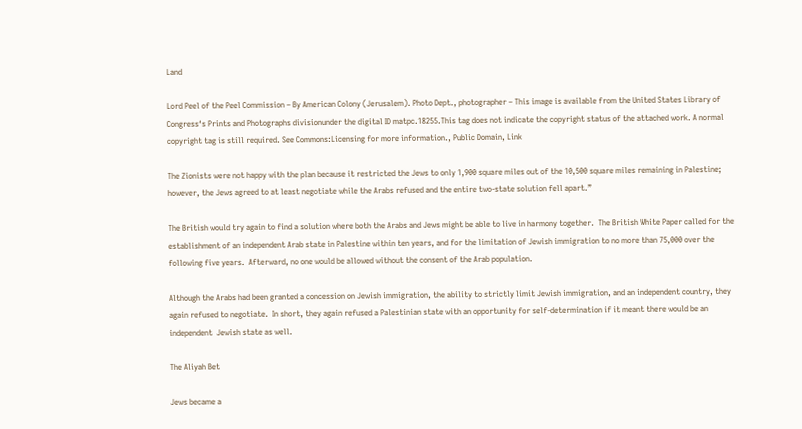Land

Lord Peel of the Peel Commission – By American Colony (Jerusalem). Photo Dept., photographer – This image is available from the United States Library of Congress‘s Prints and Photographs divisionunder the digital ID matpc.18255.This tag does not indicate the copyright status of the attached work. A normal copyright tag is still required. See Commons:Licensing for more information., Public Domain, Link

The Zionists were not happy with the plan because it restricted the Jews to only 1,900 square miles out of the 10,500 square miles remaining in Palestine; however, the Jews agreed to at least negotiate while the Arabs refused and the entire two-state solution fell apart.”

The British would try again to find a solution where both the Arabs and Jews might be able to live in harmony together.  The British White Paper called for the establishment of an independent Arab state in Palestine within ten years, and for the limitation of Jewish immigration to no more than 75,000 over the following five years.  Afterward, no one would be allowed without the consent of the Arab population.

Although the Arabs had been granted a concession on Jewish immigration, the ability to strictly limit Jewish immigration, and an independent country, they again refused to negotiate.  In short, they again refused a Palestinian state with an opportunity for self-determination if it meant there would be an independent  Jewish state as well.

The Aliyah Bet

Jews became a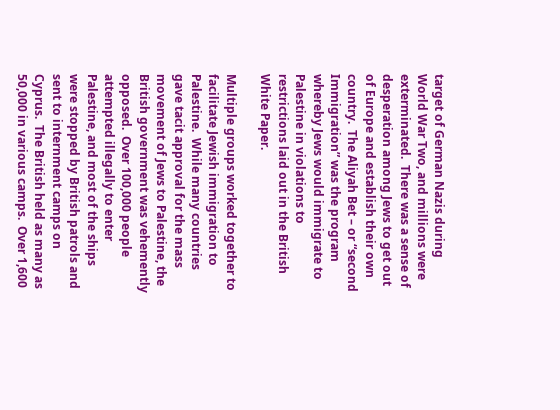target of German Nazis during World War Two, and millions were exterminated.  There was a sense of desperation among Jews to get out of Europe and establish their own country.  The Aliyah Bet – or “second Immigration” was the program whereby Jews would immigrate to Palestine in violations to restrictions laid out in the British White Paper.

Multiple groups worked together to facilitate Jewish immigration to Palestine.  While many countries gave tacit approval for the mass movement of Jews to Palestine, the British government was vehemently opposed.  Over 100,000 people attempted illegally to enter Palestine, and most of the ships were stopped by British patrols and sent to internment camps on Cyprus.  The British held as many as 50,000 in various camps.  Over 1,600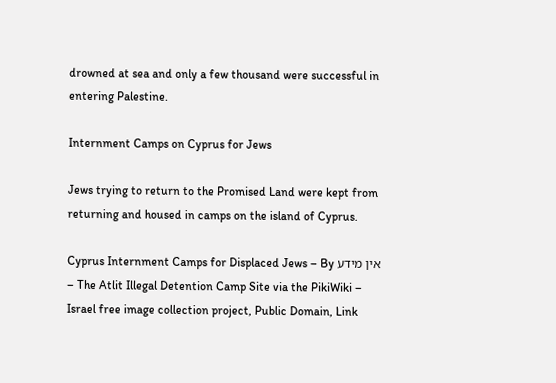drowned at sea and only a few thousand were successful in entering Palestine.

Internment Camps on Cyprus for Jews

Jews trying to return to the Promised Land were kept from returning and housed in camps on the island of Cyprus.

Cyprus Internment Camps for Displaced Jews – By אין מידע – The Atlit Illegal Detention Camp Site via the PikiWiki – Israel free image collection project, Public Domain, Link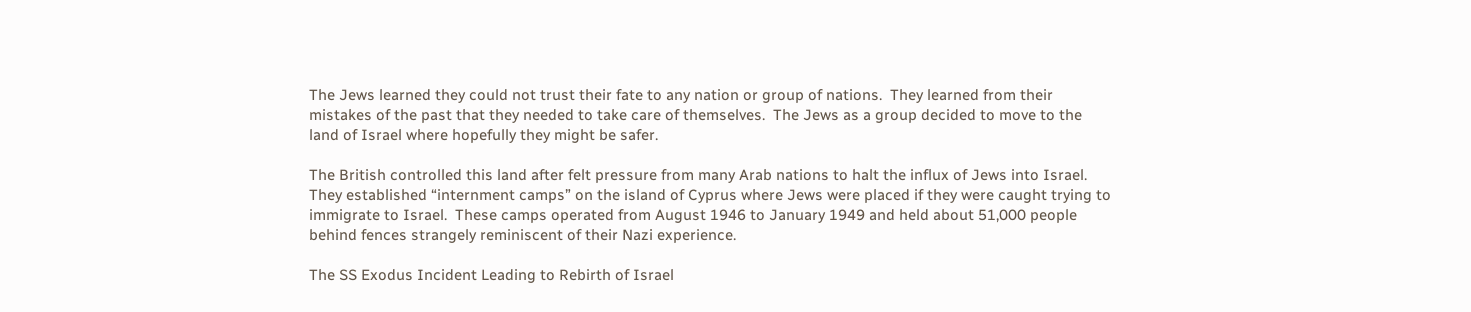The Jews learned they could not trust their fate to any nation or group of nations.  They learned from their mistakes of the past that they needed to take care of themselves.  The Jews as a group decided to move to the land of Israel where hopefully they might be safer.

The British controlled this land after felt pressure from many Arab nations to halt the influx of Jews into Israel.  They established “internment camps” on the island of Cyprus where Jews were placed if they were caught trying to immigrate to Israel.  These camps operated from August 1946 to January 1949 and held about 51,000 people behind fences strangely reminiscent of their Nazi experience.

The SS Exodus Incident Leading to Rebirth of Israel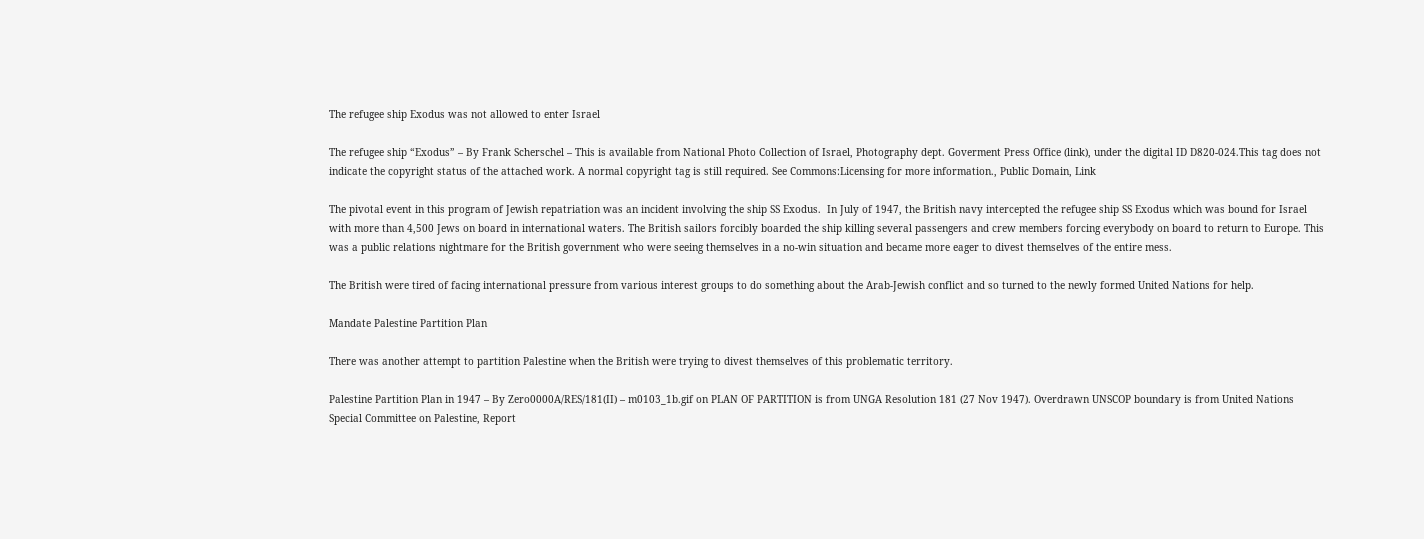The refugee ship Exodus was not allowed to enter Israel

The refugee ship “Exodus” – By Frank Scherschel – This is available from National Photo Collection of Israel, Photography dept. Goverment Press Office (link), under the digital ID D820-024.This tag does not indicate the copyright status of the attached work. A normal copyright tag is still required. See Commons:Licensing for more information., Public Domain, Link

The pivotal event in this program of Jewish repatriation was an incident involving the ship SS Exodus.  In July of 1947, the British navy intercepted the refugee ship SS Exodus which was bound for Israel with more than 4,500 Jews on board in international waters. The British sailors forcibly boarded the ship killing several passengers and crew members forcing everybody on board to return to Europe. This was a public relations nightmare for the British government who were seeing themselves in a no-win situation and became more eager to divest themselves of the entire mess.

The British were tired of facing international pressure from various interest groups to do something about the Arab-Jewish conflict and so turned to the newly formed United Nations for help.

Mandate Palestine Partition Plan

There was another attempt to partition Palestine when the British were trying to divest themselves of this problematic territory.

Palestine Partition Plan in 1947 – By Zero0000A/RES/181(II) – m0103_1b.gif on PLAN OF PARTITION is from UNGA Resolution 181 (27 Nov 1947). Overdrawn UNSCOP boundary is from United Nations Special Committee on Palestine, Report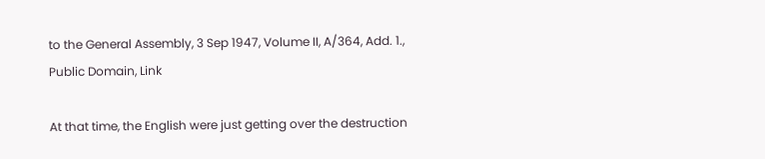to the General Assembly, 3 Sep 1947, Volume II, A/364, Add. 1., Public Domain, Link

At that time, the English were just getting over the destruction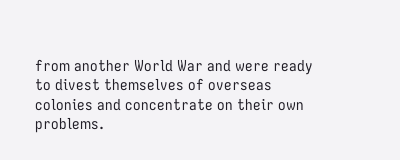from another World War and were ready to divest themselves of overseas colonies and concentrate on their own problems.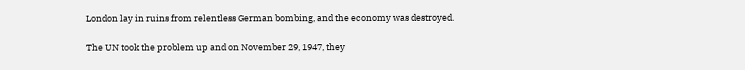London lay in ruins from relentless German bombing, and the economy was destroyed.

The UN took the problem up and on November 29, 1947, they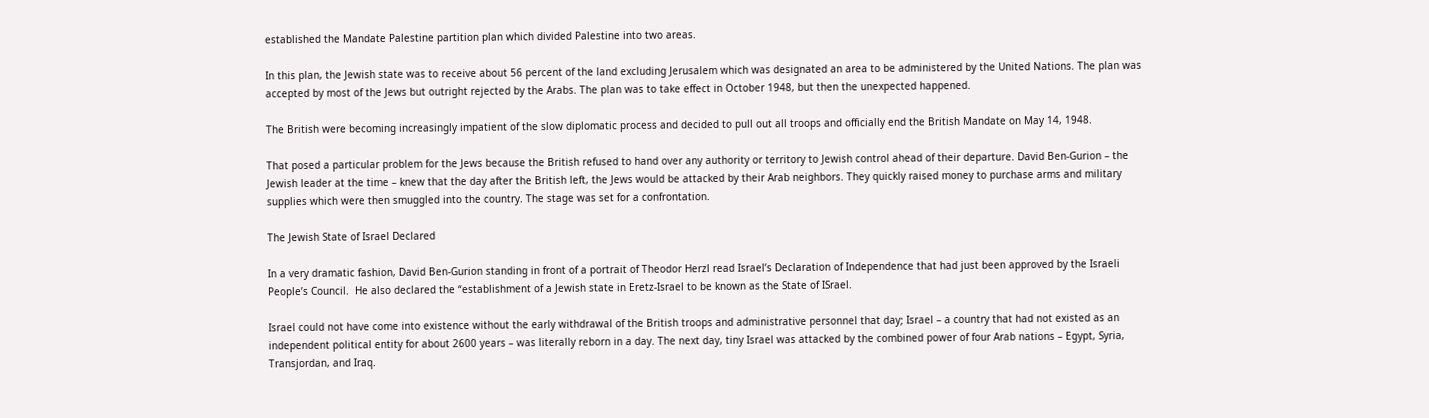established the Mandate Palestine partition plan which divided Palestine into two areas.

In this plan, the Jewish state was to receive about 56 percent of the land excluding Jerusalem which was designated an area to be administered by the United Nations. The plan was accepted by most of the Jews but outright rejected by the Arabs. The plan was to take effect in October 1948, but then the unexpected happened.

The British were becoming increasingly impatient of the slow diplomatic process and decided to pull out all troops and officially end the British Mandate on May 14, 1948.

That posed a particular problem for the Jews because the British refused to hand over any authority or territory to Jewish control ahead of their departure. David Ben-Gurion – the Jewish leader at the time – knew that the day after the British left, the Jews would be attacked by their Arab neighbors. They quickly raised money to purchase arms and military supplies which were then smuggled into the country. The stage was set for a confrontation.

The Jewish State of Israel Declared

In a very dramatic fashion, David Ben-Gurion standing in front of a portrait of Theodor Herzl read Israel’s Declaration of Independence that had just been approved by the Israeli People’s Council.  He also declared the “establishment of a Jewish state in Eretz-Israel to be known as the State of ISrael.

Israel could not have come into existence without the early withdrawal of the British troops and administrative personnel that day; Israel – a country that had not existed as an independent political entity for about 2600 years – was literally reborn in a day. The next day, tiny Israel was attacked by the combined power of four Arab nations – Egypt, Syria, Transjordan, and Iraq.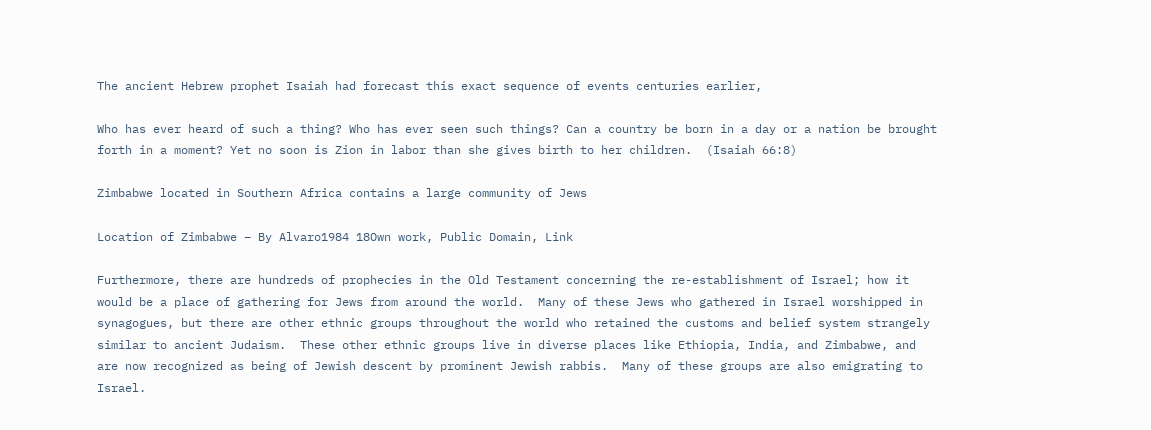The ancient Hebrew prophet Isaiah had forecast this exact sequence of events centuries earlier,

Who has ever heard of such a thing? Who has ever seen such things? Can a country be born in a day or a nation be brought forth in a moment? Yet no soon is Zion in labor than she gives birth to her children.  (Isaiah 66:8)

Zimbabwe located in Southern Africa contains a large community of Jews

Location of Zimbabwe – By Alvaro1984 18Own work, Public Domain, Link

Furthermore, there are hundreds of prophecies in the Old Testament concerning the re-establishment of Israel; how it would be a place of gathering for Jews from around the world.  Many of these Jews who gathered in Israel worshipped in synagogues, but there are other ethnic groups throughout the world who retained the customs and belief system strangely similar to ancient Judaism.  These other ethnic groups live in diverse places like Ethiopia, India, and Zimbabwe, and are now recognized as being of Jewish descent by prominent Jewish rabbis.  Many of these groups are also emigrating to Israel.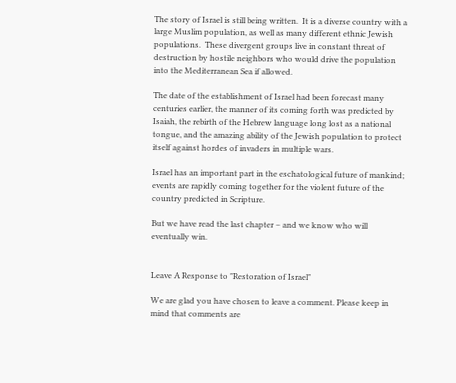The story of Israel is still being written.  It is a diverse country with a large Muslim population, as well as many different ethnic Jewish populations.  These divergent groups live in constant threat of destruction by hostile neighbors who would drive the population into the Mediterranean Sea if allowed.

The date of the establishment of Israel had been forecast many centuries earlier, the manner of its coming forth was predicted by Isaiah, the rebirth of the Hebrew language long lost as a national tongue, and the amazing ability of the Jewish population to protect itself against hordes of invaders in multiple wars.

Israel has an important part in the eschatological future of mankind; events are rapidly coming together for the violent future of the country predicted in Scripture.

But we have read the last chapter – and we know who will eventually win.


Leave A Response to "Restoration of Israel"

We are glad you have chosen to leave a comment. Please keep in mind that comments are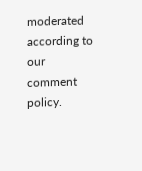moderated according to our comment policy.